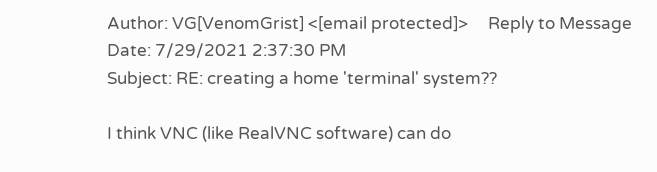Author: VG[VenomGrist] <[email protected]>     Reply to Message
Date: 7/29/2021 2:37:30 PM
Subject: RE: creating a home 'terminal' system??

I think VNC (like RealVNC software) can do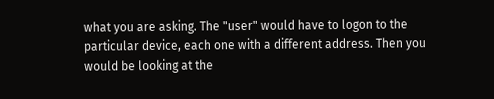what you are asking. The "user" would have to logon to the particular device, each one with a different address. Then you would be looking at the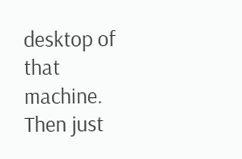desktop of that machine. Then just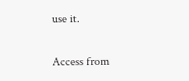use it.

Access from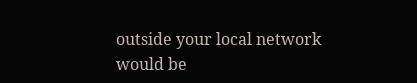outside your local network would be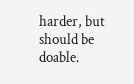harder, but should be doable.